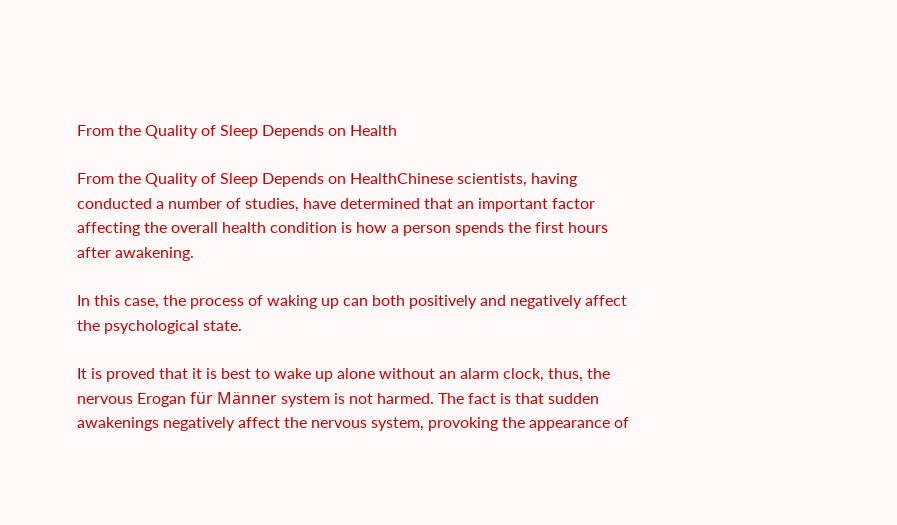From the Quality of Sleep Depends on Health

From the Quality of Sleep Depends on HealthChinese scientists, having conducted a number of studies, have determined that an important factor affecting the overall health condition is how a person spends the first hours after awakening.

In this case, the process of waking up can both positively and negatively affect the psychological state.

It is proved that it is best to wake up alone without an alarm clock, thus, the nervous Erogan für Männer system is not harmed. The fact is that sudden awakenings negatively affect the nervous system, provoking the appearance of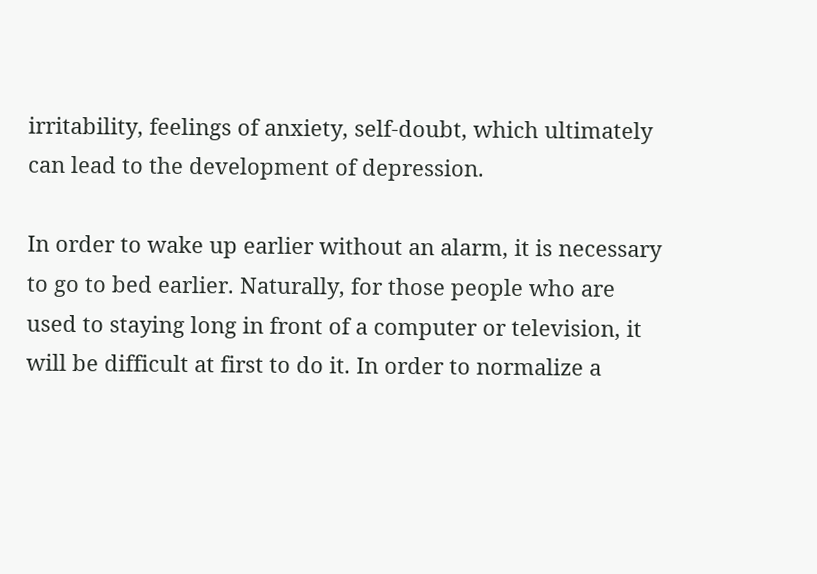irritability, feelings of anxiety, self-doubt, which ultimately can lead to the development of depression.

In order to wake up earlier without an alarm, it is necessary to go to bed earlier. Naturally, for those people who are used to staying long in front of a computer or television, it will be difficult at first to do it. In order to normalize a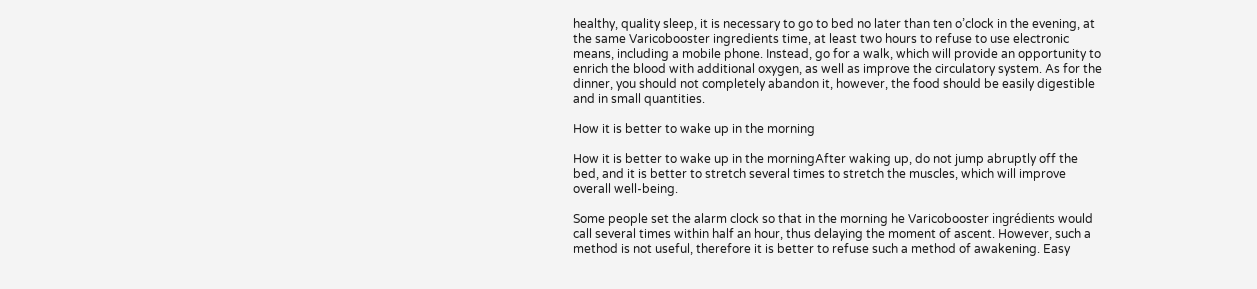healthy, quality sleep, it is necessary to go to bed no later than ten o’clock in the evening, at the same Varicobooster ingredients time, at least two hours to refuse to use electronic means, including a mobile phone. Instead, go for a walk, which will provide an opportunity to enrich the blood with additional oxygen, as well as improve the circulatory system. As for the dinner, you should not completely abandon it, however, the food should be easily digestible and in small quantities.

How it is better to wake up in the morning

How it is better to wake up in the morningAfter waking up, do not jump abruptly off the bed, and it is better to stretch several times to stretch the muscles, which will improve overall well-being.

Some people set the alarm clock so that in the morning he Varicobooster ingrédients would call several times within half an hour, thus delaying the moment of ascent. However, such a method is not useful, therefore it is better to refuse such a method of awakening. Easy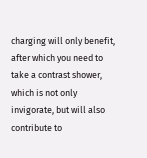charging will only benefit, after which you need to take a contrast shower, which is not only invigorate, but will also contribute to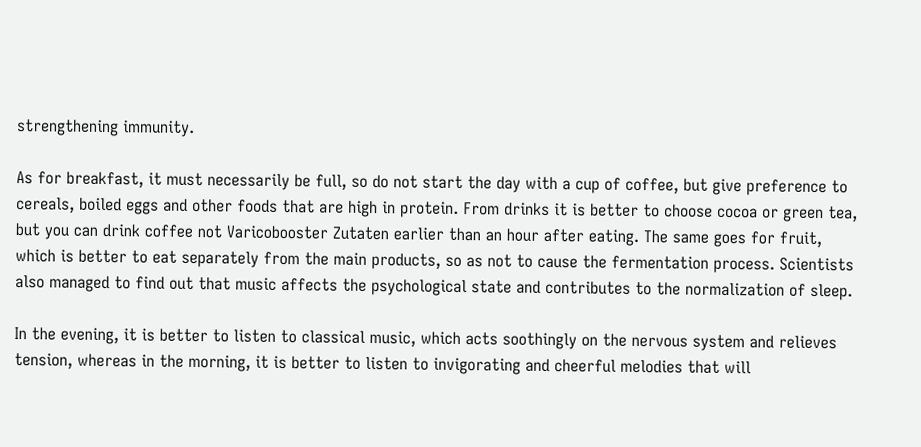strengthening immunity.

As for breakfast, it must necessarily be full, so do not start the day with a cup of coffee, but give preference to cereals, boiled eggs and other foods that are high in protein. From drinks it is better to choose cocoa or green tea, but you can drink coffee not Varicobooster Zutaten earlier than an hour after eating. The same goes for fruit, which is better to eat separately from the main products, so as not to cause the fermentation process. Scientists also managed to find out that music affects the psychological state and contributes to the normalization of sleep.

In the evening, it is better to listen to classical music, which acts soothingly on the nervous system and relieves tension, whereas in the morning, it is better to listen to invigorating and cheerful melodies that will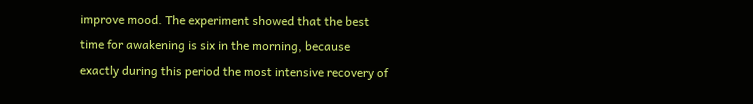improve mood. The experiment showed that the best time for awakening is six in the morning, because exactly during this period the most intensive recovery of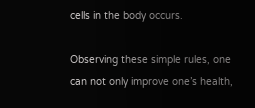cells in the body occurs.

Observing these simple rules, one can not only improve one’s health,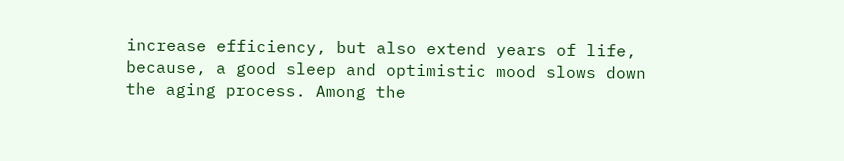increase efficiency, but also extend years of life, because, a good sleep and optimistic mood slows down the aging process. Among the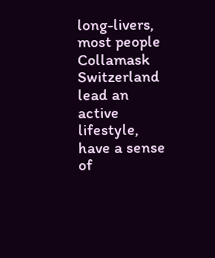long-livers, most people Collamask Switzerland lead an active lifestyle, have a sense of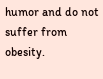humor and do not suffer from obesity.